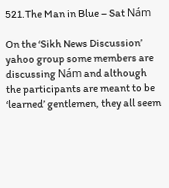521.The Man in Blue – Sat Nám

On the ‘Sikh News Discussion’ yahoo group some members are discussing Nám and although the participants are meant to be ‘learned’ gentlemen, they all seem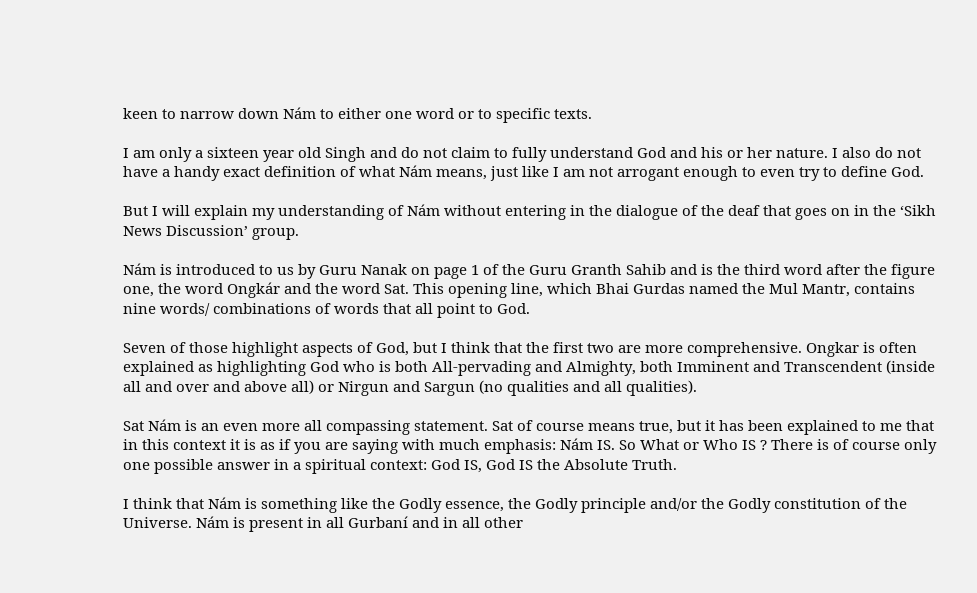keen to narrow down Nám to either one word or to specific texts.

I am only a sixteen year old Singh and do not claim to fully understand God and his or her nature. I also do not have a handy exact definition of what Nám means, just like I am not arrogant enough to even try to define God.

But I will explain my understanding of Nám without entering in the dialogue of the deaf that goes on in the ‘Sikh News Discussion’ group.

Nám is introduced to us by Guru Nanak on page 1 of the Guru Granth Sahib and is the third word after the figure one, the word Ongkár and the word Sat. This opening line, which Bhai Gurdas named the Mul Mantr, contains nine words/ combinations of words that all point to God.

Seven of those highlight aspects of God, but I think that the first two are more comprehensive. Ongkar is often explained as highlighting God who is both All-pervading and Almighty, both Imminent and Transcendent (inside all and over and above all) or Nirgun and Sargun (no qualities and all qualities).

Sat Nám is an even more all compassing statement. Sat of course means true, but it has been explained to me that in this context it is as if you are saying with much emphasis: Nám IS. So What or Who IS ? There is of course only one possible answer in a spiritual context: God IS, God IS the Absolute Truth.

I think that Nám is something like the Godly essence, the Godly principle and/or the Godly constitution of the Universe. Nám is present in all Gurbaní and in all other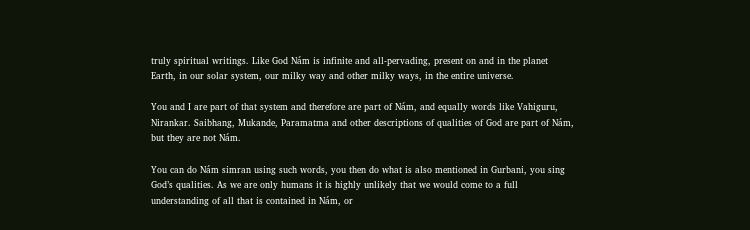truly spiritual writings. Like God Nám is infinite and all-pervading, present on and in the planet Earth, in our solar system, our milky way and other milky ways, in the entire universe.

You and I are part of that system and therefore are part of Nám, and equally words like Vahiguru, Nirankar. Saibhang, Mukande, Paramatma and other descriptions of qualities of God are part of Nám, but they are not Nám.

You can do Nám simran using such words, you then do what is also mentioned in Gurbani, you sing God’s qualities. As we are only humans it is highly unlikely that we would come to a full understanding of all that is contained in Nám, or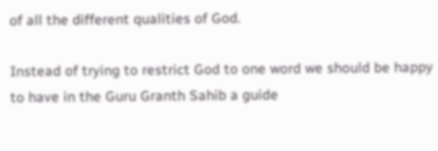of all the different qualities of God.

Instead of trying to restrict God to one word we should be happy to have in the Guru Granth Sahib a guide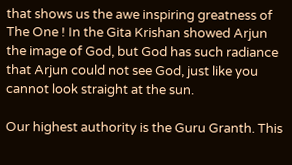that shows us the awe inspiring greatness of The One ! In the Gita Krishan showed Arjun the image of God, but God has such radiance that Arjun could not see God, just like you cannot look straight at the sun.

Our highest authority is the Guru Granth. This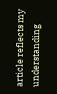article reflects my understanding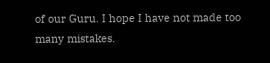of our Guru. I hope I have not made too many mistakes.